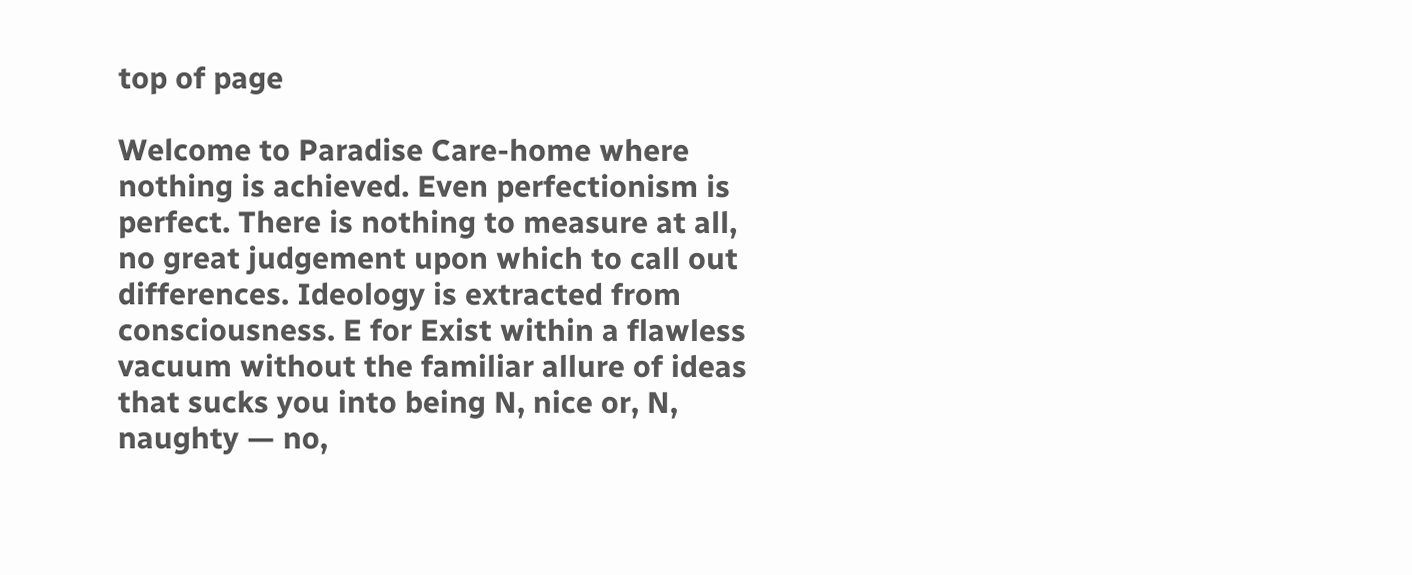top of page

Welcome to Paradise Care-home where nothing is achieved. Even perfectionism is perfect. There is nothing to measure at all, no great judgement upon which to call out differences. Ideology is extracted from consciousness. E for Exist within a flawless vacuum without the familiar allure of ideas that sucks you into being N, nice or, N, naughty — no,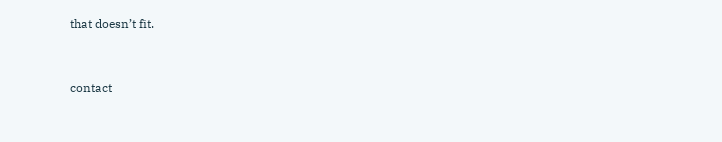that doesn’t fit.


contact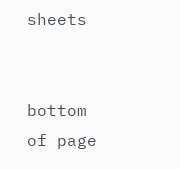sheets


bottom of page